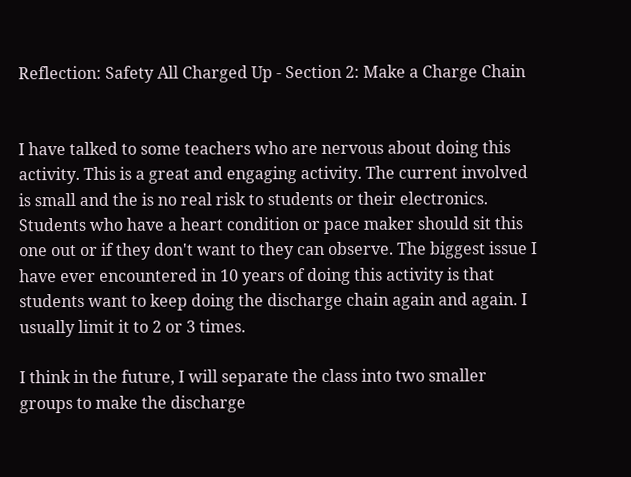Reflection: Safety All Charged Up - Section 2: Make a Charge Chain


I have talked to some teachers who are nervous about doing this activity. This is a great and engaging activity. The current involved is small and the is no real risk to students or their electronics. Students who have a heart condition or pace maker should sit this one out or if they don't want to they can observe. The biggest issue I have ever encountered in 10 years of doing this activity is that students want to keep doing the discharge chain again and again. I usually limit it to 2 or 3 times.

I think in the future, I will separate the class into two smaller groups to make the discharge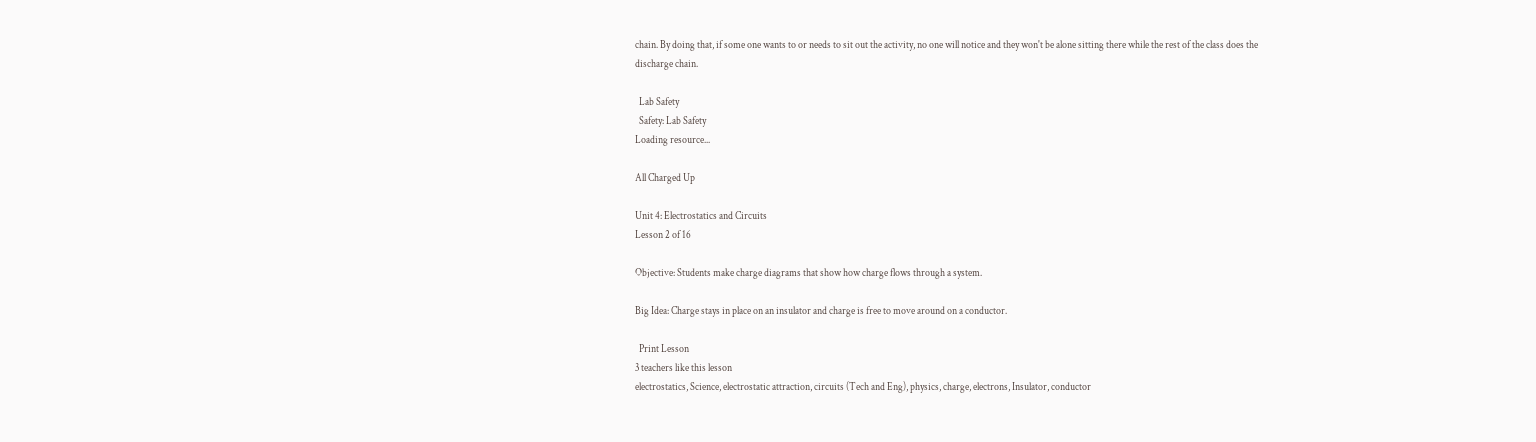chain. By doing that, if some one wants to or needs to sit out the activity, no one will notice and they won't be alone sitting there while the rest of the class does the discharge chain.

  Lab Safety
  Safety: Lab Safety
Loading resource...

All Charged Up

Unit 4: Electrostatics and Circuits
Lesson 2 of 16

Objective: Students make charge diagrams that show how charge flows through a system.

Big Idea: Charge stays in place on an insulator and charge is free to move around on a conductor.

  Print Lesson
3 teachers like this lesson
electrostatics, Science, electrostatic attraction, circuits (Tech and Eng), physics, charge, electrons, Insulator, conductor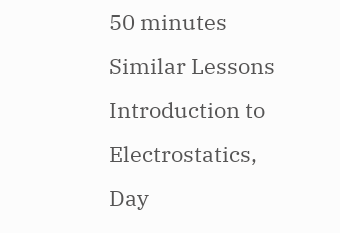50 minutes
Similar Lessons
Introduction to Electrostatics, Day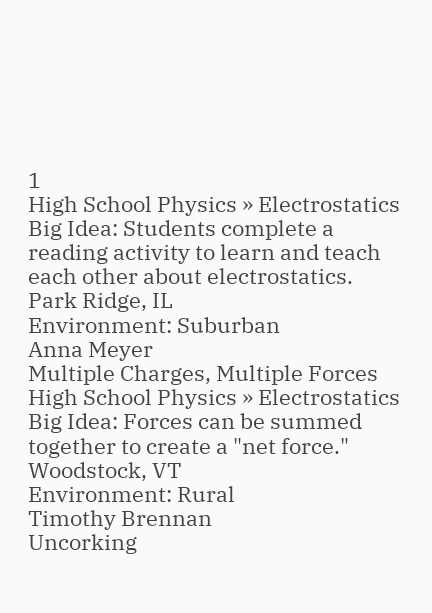1
High School Physics » Electrostatics
Big Idea: Students complete a reading activity to learn and teach each other about electrostatics.
Park Ridge, IL
Environment: Suburban
Anna Meyer
Multiple Charges, Multiple Forces
High School Physics » Electrostatics
Big Idea: Forces can be summed together to create a "net force."
Woodstock, VT
Environment: Rural
Timothy Brennan
Uncorking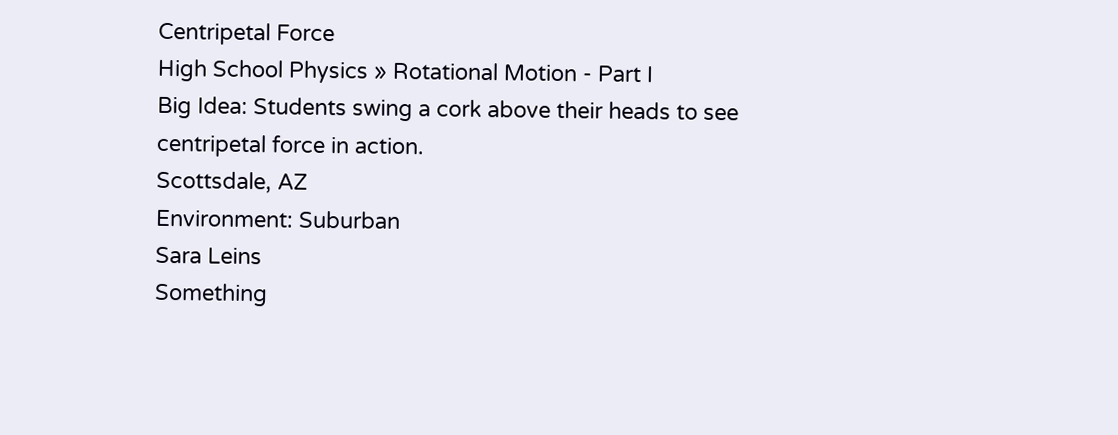Centripetal Force
High School Physics » Rotational Motion - Part I
Big Idea: Students swing a cork above their heads to see centripetal force in action.
Scottsdale, AZ
Environment: Suburban
Sara Leins
Something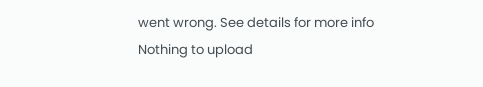went wrong. See details for more info
Nothing to upload